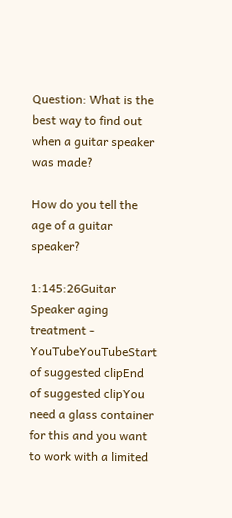Question: What is the best way to find out when a guitar speaker was made?

How do you tell the age of a guitar speaker?

1:145:26Guitar Speaker aging treatment - YouTubeYouTubeStart of suggested clipEnd of suggested clipYou need a glass container for this and you want to work with a limited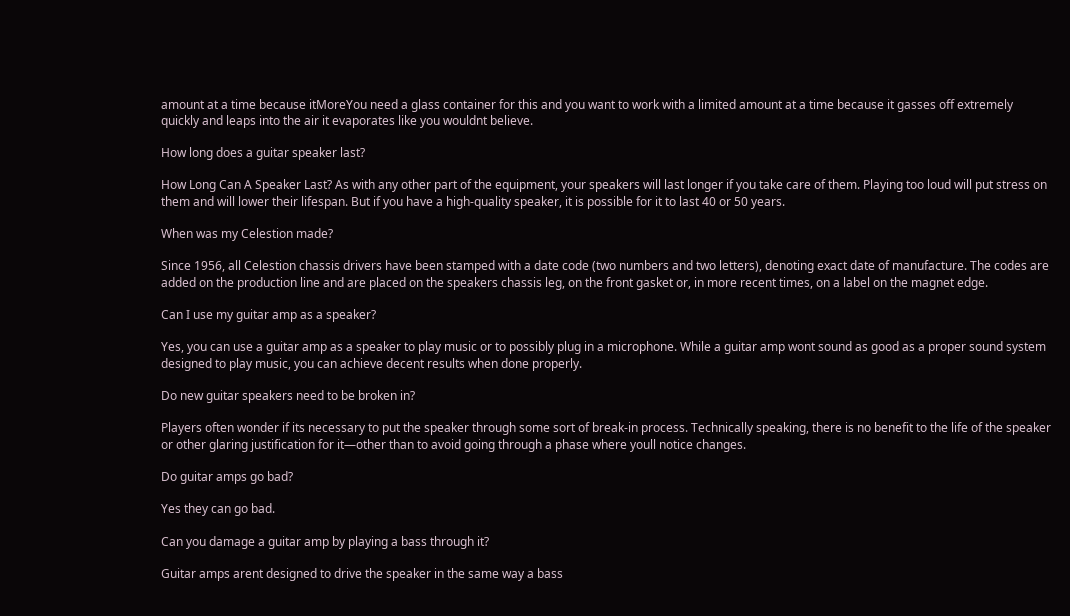amount at a time because itMoreYou need a glass container for this and you want to work with a limited amount at a time because it gasses off extremely quickly and leaps into the air it evaporates like you wouldnt believe.

How long does a guitar speaker last?

How Long Can A Speaker Last? As with any other part of the equipment, your speakers will last longer if you take care of them. Playing too loud will put stress on them and will lower their lifespan. But if you have a high-quality speaker, it is possible for it to last 40 or 50 years.

When was my Celestion made?

Since 1956, all Celestion chassis drivers have been stamped with a date code (two numbers and two letters), denoting exact date of manufacture. The codes are added on the production line and are placed on the speakers chassis leg, on the front gasket or, in more recent times, on a label on the magnet edge.

Can I use my guitar amp as a speaker?

Yes, you can use a guitar amp as a speaker to play music or to possibly plug in a microphone. While a guitar amp wont sound as good as a proper sound system designed to play music, you can achieve decent results when done properly.

Do new guitar speakers need to be broken in?

Players often wonder if its necessary to put the speaker through some sort of break-in process. Technically speaking, there is no benefit to the life of the speaker or other glaring justification for it—other than to avoid going through a phase where youll notice changes.

Do guitar amps go bad?

Yes they can go bad.

Can you damage a guitar amp by playing a bass through it?

Guitar amps arent designed to drive the speaker in the same way a bass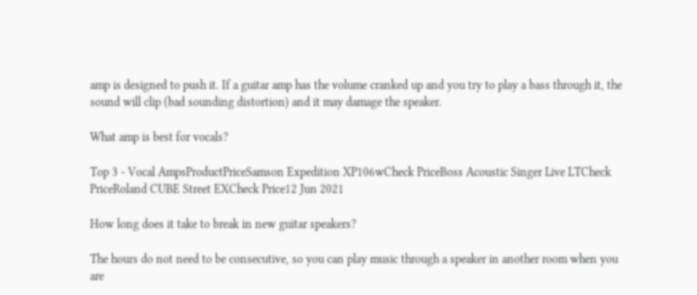amp is designed to push it. If a guitar amp has the volume cranked up and you try to play a bass through it, the sound will clip (bad sounding distortion) and it may damage the speaker.

What amp is best for vocals?

Top 3 - Vocal AmpsProductPriceSamson Expedition XP106wCheck PriceBoss Acoustic Singer Live LTCheck PriceRoland CUBE Street EXCheck Price12 Jun 2021

How long does it take to break in new guitar speakers?

The hours do not need to be consecutive, so you can play music through a speaker in another room when you are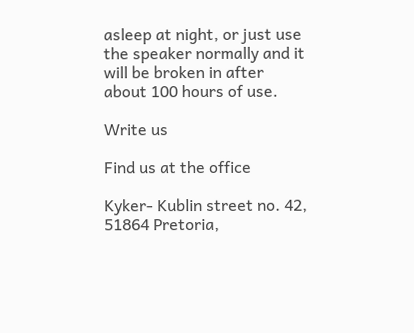asleep at night, or just use the speaker normally and it will be broken in after about 100 hours of use.

Write us

Find us at the office

Kyker- Kublin street no. 42, 51864 Pretoria,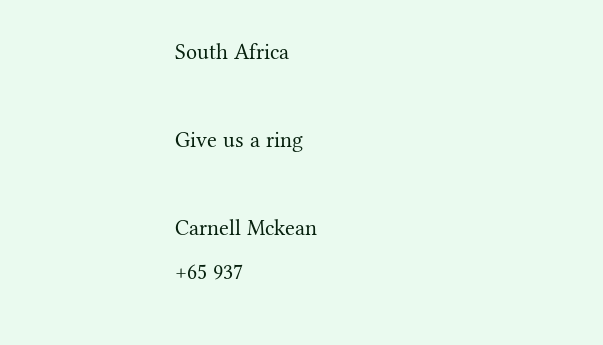South Africa

Give us a ring

Carnell Mckean
+65 937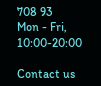708 93
Mon - Fri, 10:00-20:00

Contact us